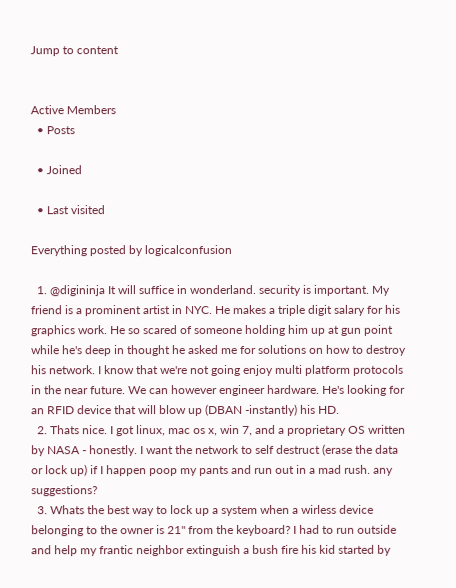Jump to content


Active Members
  • Posts

  • Joined

  • Last visited

Everything posted by logicalconfusion

  1. @digininja It will suffice in wonderland. security is important. My friend is a prominent artist in NYC. He makes a triple digit salary for his graphics work. He so scared of someone holding him up at gun point while he's deep in thought he asked me for solutions on how to destroy his network. I know that we're not going enjoy multi platform protocols in the near future. We can however engineer hardware. He's looking for an RFID device that will blow up (DBAN -instantly) his HD.
  2. Thats nice. I got linux, mac os x, win 7, and a proprietary OS written by NASA - honestly. I want the network to self destruct (erase the data or lock up) if I happen poop my pants and run out in a mad rush. any suggestions?
  3. Whats the best way to lock up a system when a wirless device belonging to the owner is 21" from the keyboard? I had to run outside and help my frantic neighbor extinguish a bush fire his kid started by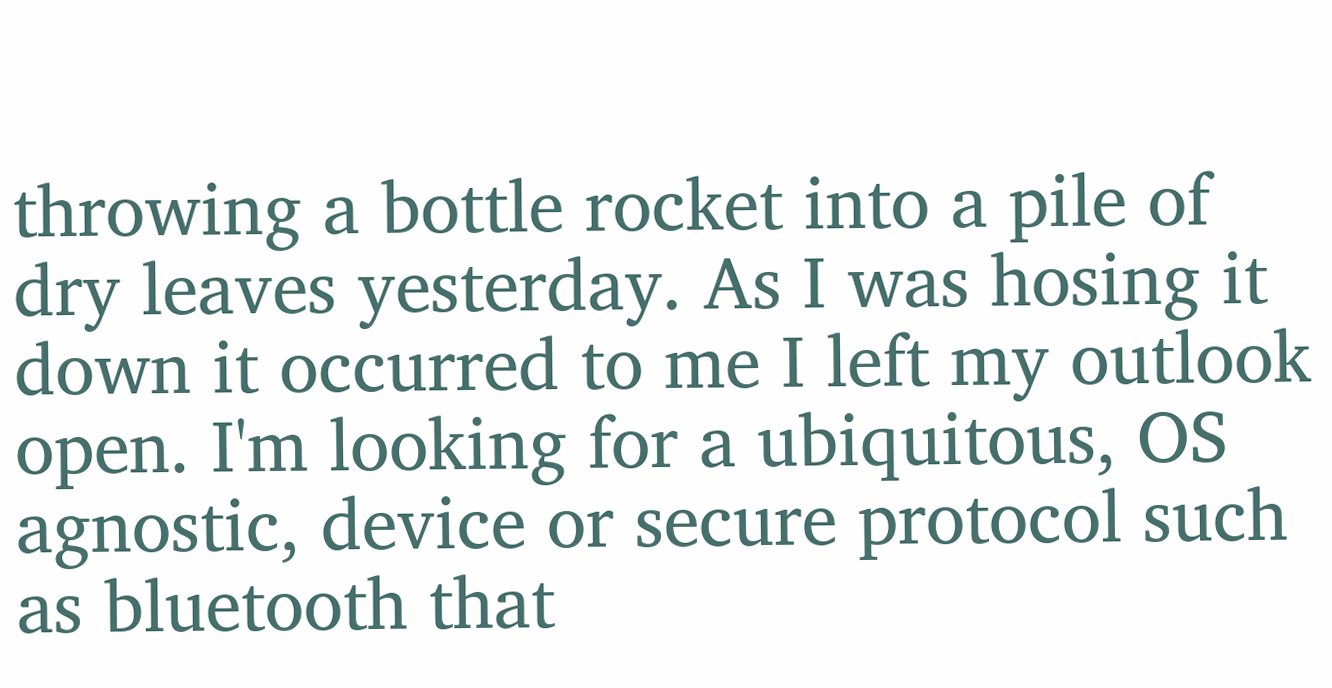throwing a bottle rocket into a pile of dry leaves yesterday. As I was hosing it down it occurred to me I left my outlook open. I'm looking for a ubiquitous, OS agnostic, device or secure protocol such as bluetooth that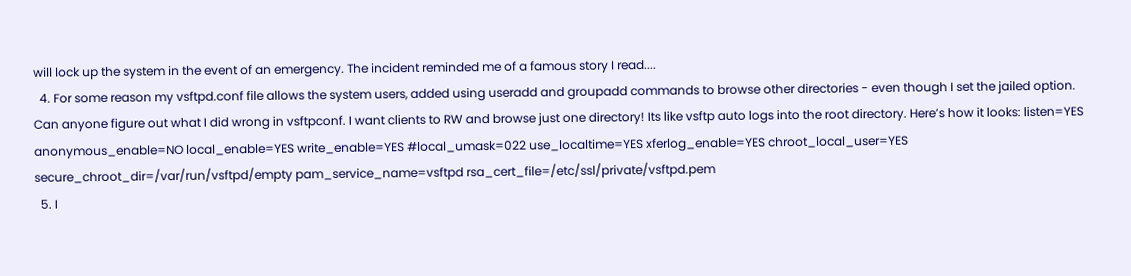will lock up the system in the event of an emergency. The incident reminded me of a famous story I read....
  4. For some reason my vsftpd.conf file allows the system users, added using useradd and groupadd commands to browse other directories - even though I set the jailed option. Can anyone figure out what I did wrong in vsftpconf. I want clients to RW and browse just one directory! Its like vsftp auto logs into the root directory. Here’s how it looks: listen=YES anonymous_enable=NO local_enable=YES write_enable=YES #local_umask=022 use_localtime=YES xferlog_enable=YES chroot_local_user=YES secure_chroot_dir=/var/run/vsftpd/empty pam_service_name=vsftpd rsa_cert_file=/etc/ssl/private/vsftpd.pem
  5. I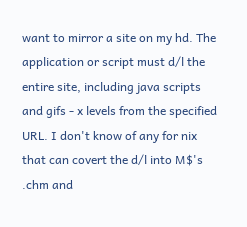want to mirror a site on my hd. The application or script must d/l the entire site, including java scripts and gifs - x levels from the specified URL. I don't know of any for nix that can covert the d/l into M$'s .chm and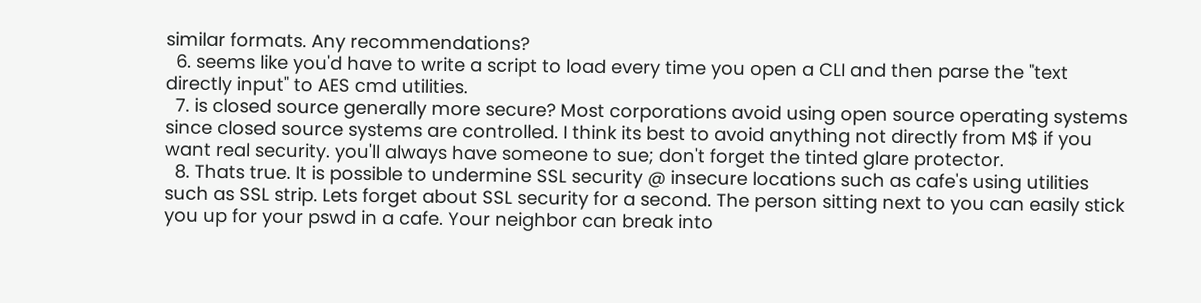similar formats. Any recommendations?
  6. seems like you'd have to write a script to load every time you open a CLI and then parse the "text directly input" to AES cmd utilities.
  7. is closed source generally more secure? Most corporations avoid using open source operating systems since closed source systems are controlled. I think its best to avoid anything not directly from M$ if you want real security. you'll always have someone to sue; don't forget the tinted glare protector.
  8. Thats true. It is possible to undermine SSL security @ insecure locations such as cafe's using utilities such as SSL strip. Lets forget about SSL security for a second. The person sitting next to you can easily stick you up for your pswd in a cafe. Your neighbor can break into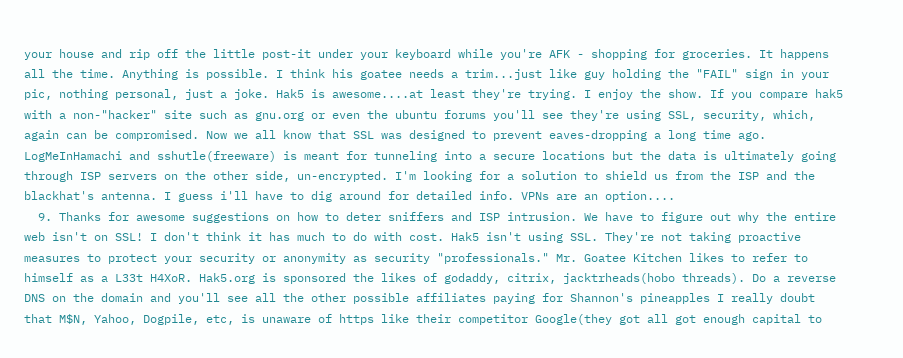your house and rip off the little post-it under your keyboard while you're AFK - shopping for groceries. It happens all the time. Anything is possible. I think his goatee needs a trim...just like guy holding the "FAIL" sign in your pic, nothing personal, just a joke. Hak5 is awesome....at least they're trying. I enjoy the show. If you compare hak5 with a non-"hacker" site such as gnu.org or even the ubuntu forums you'll see they're using SSL, security, which, again can be compromised. Now we all know that SSL was designed to prevent eaves-dropping a long time ago. LogMeInHamachi and sshutle(freeware) is meant for tunneling into a secure locations but the data is ultimately going through ISP servers on the other side, un-encrypted. I'm looking for a solution to shield us from the ISP and the blackhat's antenna. I guess i'll have to dig around for detailed info. VPNs are an option....
  9. Thanks for awesome suggestions on how to deter sniffers and ISP intrusion. We have to figure out why the entire web isn't on SSL! I don't think it has much to do with cost. Hak5 isn't using SSL. They're not taking proactive measures to protect your security or anonymity as security "professionals." Mr. Goatee Kitchen likes to refer to himself as a L33t H4XoR. Hak5.org is sponsored the likes of godaddy, citrix, jacktrheads(hobo threads). Do a reverse DNS on the domain and you'll see all the other possible affiliates paying for Shannon's pineapples I really doubt that M$N, Yahoo, Dogpile, etc, is unaware of https like their competitor Google(they got all got enough capital to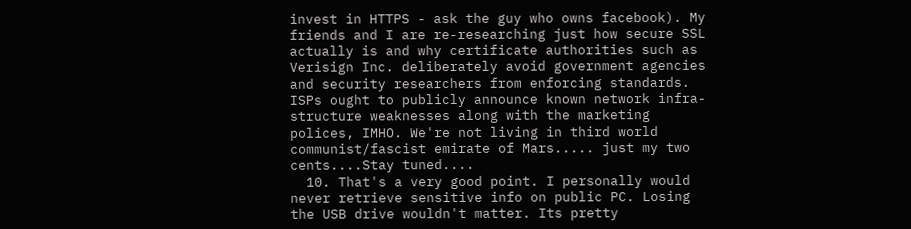invest in HTTPS - ask the guy who owns facebook). My friends and I are re-researching just how secure SSL actually is and why certificate authorities such as Verisign Inc. deliberately avoid government agencies and security researchers from enforcing standards. ISPs ought to publicly announce known network infra-structure weaknesses along with the marketing polices, IMHO. We're not living in third world communist/fascist emirate of Mars..... just my two cents....Stay tuned....
  10. That's a very good point. I personally would never retrieve sensitive info on public PC. Losing the USB drive wouldn't matter. Its pretty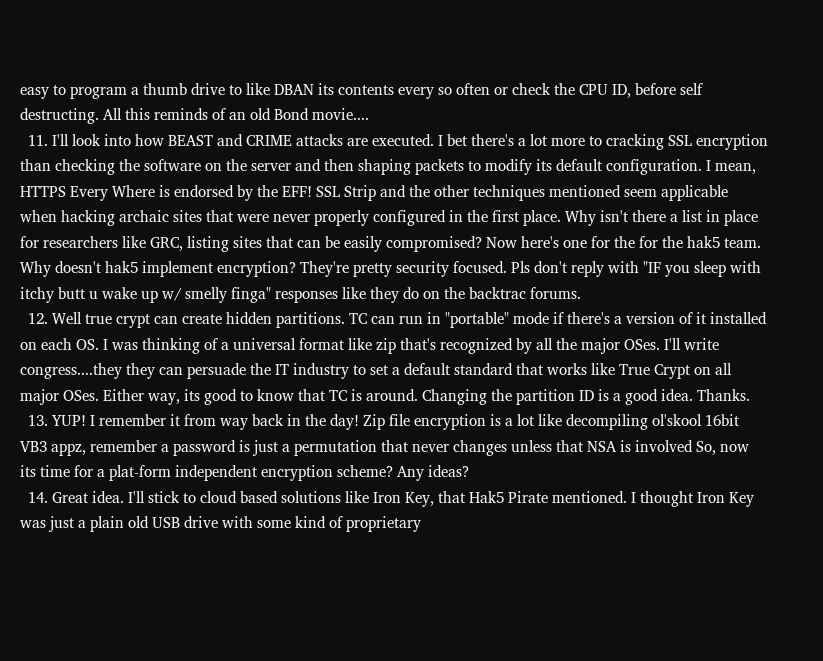easy to program a thumb drive to like DBAN its contents every so often or check the CPU ID, before self destructing. All this reminds of an old Bond movie....
  11. I'll look into how BEAST and CRIME attacks are executed. I bet there's a lot more to cracking SSL encryption than checking the software on the server and then shaping packets to modify its default configuration. I mean, HTTPS Every Where is endorsed by the EFF! SSL Strip and the other techniques mentioned seem applicable when hacking archaic sites that were never properly configured in the first place. Why isn't there a list in place for researchers like GRC, listing sites that can be easily compromised? Now here's one for the for the hak5 team. Why doesn't hak5 implement encryption? They're pretty security focused. Pls don't reply with "IF you sleep with itchy butt u wake up w/ smelly finga" responses like they do on the backtrac forums.
  12. Well true crypt can create hidden partitions. TC can run in "portable" mode if there's a version of it installed on each OS. I was thinking of a universal format like zip that's recognized by all the major OSes. I'll write congress....they they can persuade the IT industry to set a default standard that works like True Crypt on all major OSes. Either way, its good to know that TC is around. Changing the partition ID is a good idea. Thanks.
  13. YUP! I remember it from way back in the day! Zip file encryption is a lot like decompiling ol'skool 16bit VB3 appz, remember a password is just a permutation that never changes unless that NSA is involved So, now its time for a plat-form independent encryption scheme? Any ideas?
  14. Great idea. I'll stick to cloud based solutions like Iron Key, that Hak5 Pirate mentioned. I thought Iron Key was just a plain old USB drive with some kind of proprietary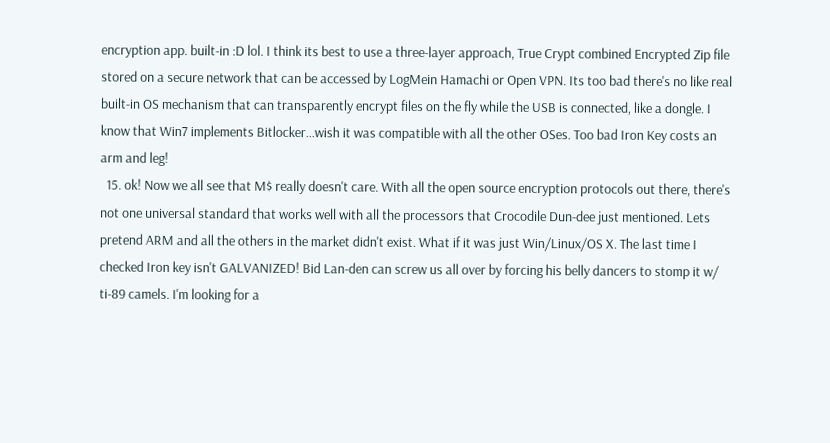encryption app. built-in :D lol. I think its best to use a three-layer approach, True Crypt combined Encrypted Zip file stored on a secure network that can be accessed by LogMein Hamachi or Open VPN. Its too bad there's no like real built-in OS mechanism that can transparently encrypt files on the fly while the USB is connected, like a dongle. I know that Win7 implements Bitlocker...wish it was compatible with all the other OSes. Too bad Iron Key costs an arm and leg!
  15. ok! Now we all see that M$ really doesn't care. With all the open source encryption protocols out there, there's not one universal standard that works well with all the processors that Crocodile Dun-dee just mentioned. Lets pretend ARM and all the others in the market didn't exist. What if it was just Win/Linux/OS X. The last time I checked Iron key isn't GALVANIZED! Bid Lan-den can screw us all over by forcing his belly dancers to stomp it w/ ti-89 camels. I'm looking for a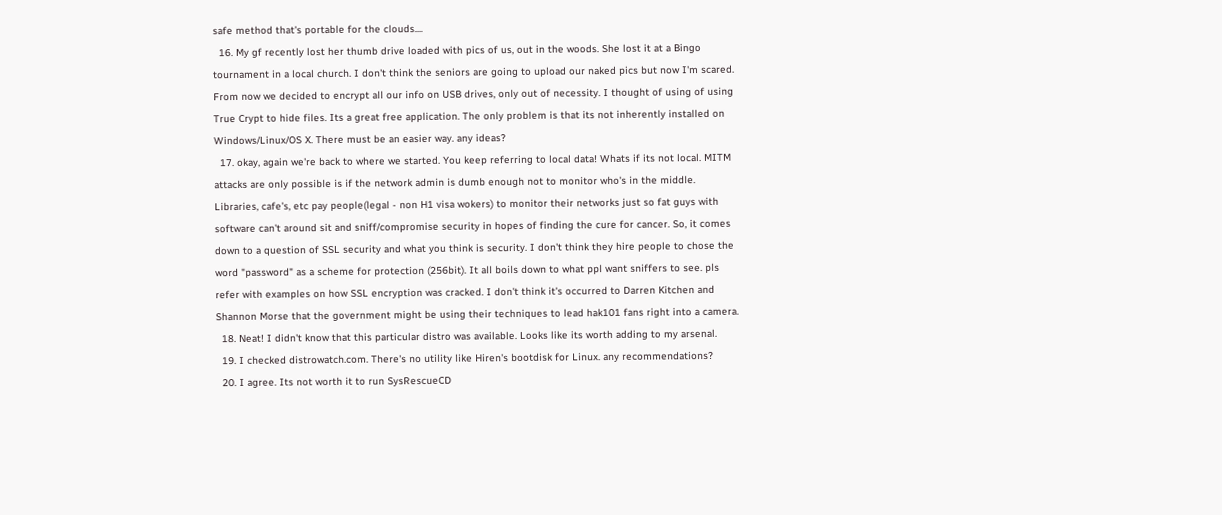safe method that's portable for the clouds....
  16. My gf recently lost her thumb drive loaded with pics of us, out in the woods. She lost it at a Bingo tournament in a local church. I don't think the seniors are going to upload our naked pics but now I'm scared. From now we decided to encrypt all our info on USB drives, only out of necessity. I thought of using of using True Crypt to hide files. Its a great free application. The only problem is that its not inherently installed on Windows/Linux/OS X. There must be an easier way. any ideas?
  17. okay, again we're back to where we started. You keep referring to local data! Whats if its not local. MITM attacks are only possible is if the network admin is dumb enough not to monitor who's in the middle. Libraries, cafe's, etc pay people(legal - non H1 visa wokers) to monitor their networks just so fat guys with software can't around sit and sniff/compromise security in hopes of finding the cure for cancer. So, it comes down to a question of SSL security and what you think is security. I don't think they hire people to chose the word "password" as a scheme for protection (256bit). It all boils down to what ppl want sniffers to see. pls refer with examples on how SSL encryption was cracked. I don't think it's occurred to Darren Kitchen and Shannon Morse that the government might be using their techniques to lead hak101 fans right into a camera.
  18. Neat! I didn't know that this particular distro was available. Looks like its worth adding to my arsenal.
  19. I checked distrowatch.com. There's no utility like Hiren's bootdisk for Linux. any recommendations?
  20. I agree. Its not worth it to run SysRescueCD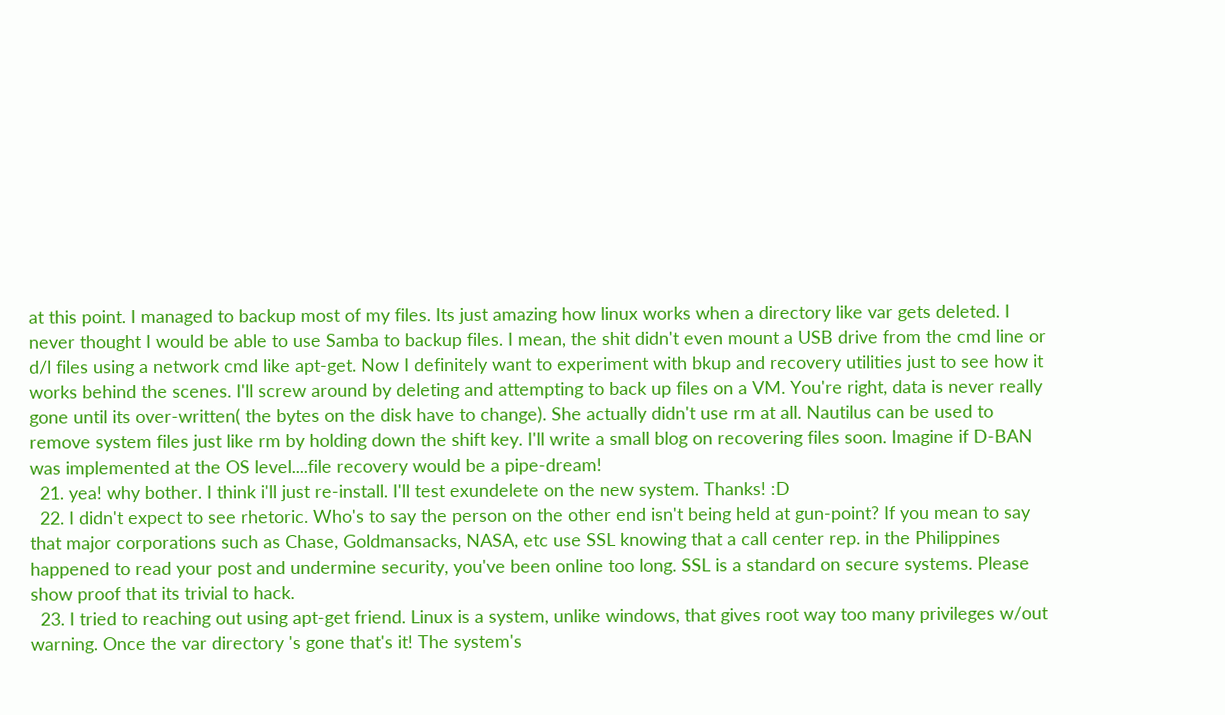at this point. I managed to backup most of my files. Its just amazing how linux works when a directory like var gets deleted. I never thought I would be able to use Samba to backup files. I mean, the shit didn't even mount a USB drive from the cmd line or d/l files using a network cmd like apt-get. Now I definitely want to experiment with bkup and recovery utilities just to see how it works behind the scenes. I'll screw around by deleting and attempting to back up files on a VM. You're right, data is never really gone until its over-written( the bytes on the disk have to change). She actually didn't use rm at all. Nautilus can be used to remove system files just like rm by holding down the shift key. I'll write a small blog on recovering files soon. Imagine if D-BAN was implemented at the OS level....file recovery would be a pipe-dream!
  21. yea! why bother. I think i'll just re-install. I'll test exundelete on the new system. Thanks! :D
  22. I didn't expect to see rhetoric. Who's to say the person on the other end isn't being held at gun-point? If you mean to say that major corporations such as Chase, Goldmansacks, NASA, etc use SSL knowing that a call center rep. in the Philippines happened to read your post and undermine security, you've been online too long. SSL is a standard on secure systems. Please show proof that its trivial to hack.
  23. I tried to reaching out using apt-get friend. Linux is a system, unlike windows, that gives root way too many privileges w/out warning. Once the var directory 's gone that's it! The system's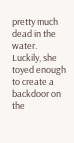pretty much dead in the water. Luckily, she toyed enough to create a backdoor on the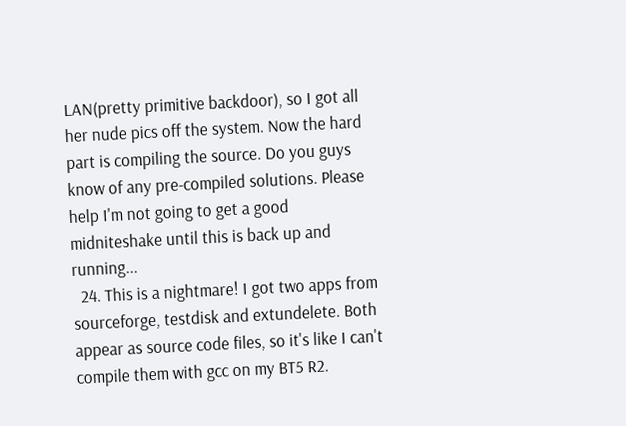LAN(pretty primitive backdoor), so I got all her nude pics off the system. Now the hard part is compiling the source. Do you guys know of any pre-compiled solutions. Please help I'm not going to get a good midniteshake until this is back up and running...
  24. This is a nightmare! I got two apps from sourceforge, testdisk and extundelete. Both appear as source code files, so it's like I can't compile them with gcc on my BT5 R2.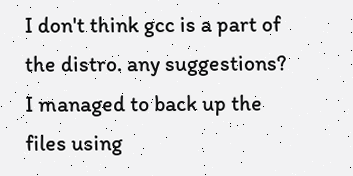I don't think gcc is a part of the distro. any suggestions? I managed to back up the files using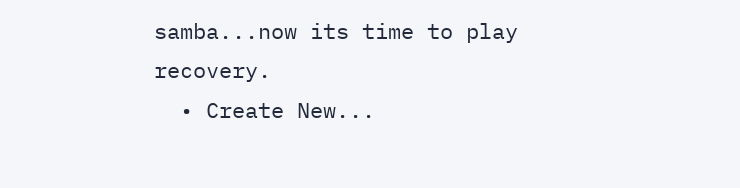samba...now its time to play recovery.
  • Create New...